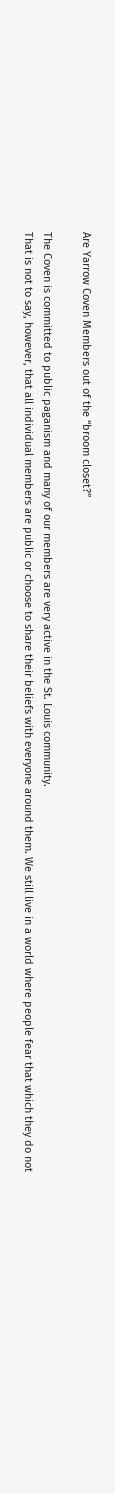Are Yarrow Coven Members out of the “broom closet?”

The Coven is committed to public paganism and many of our members are very active in the St. Louis community.
That is not to say, however, that all individual members are public or choose to share their beliefs with everyone around them. We still live in a world where people fear that which they do not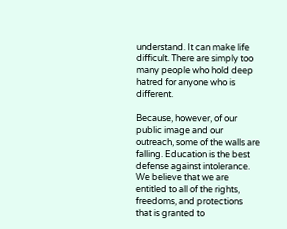understand. It can make life difficult. There are simply too many people who hold deep hatred for anyone who is different.

Because, however, of our public image and our outreach, some of the walls are falling. Education is the best defense against intolerance. We believe that we are entitled to all of the rights, freedoms, and protections that is granted to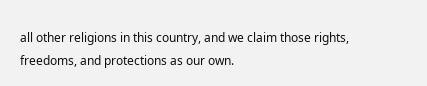all other religions in this country, and we claim those rights, freedoms, and protections as our own.